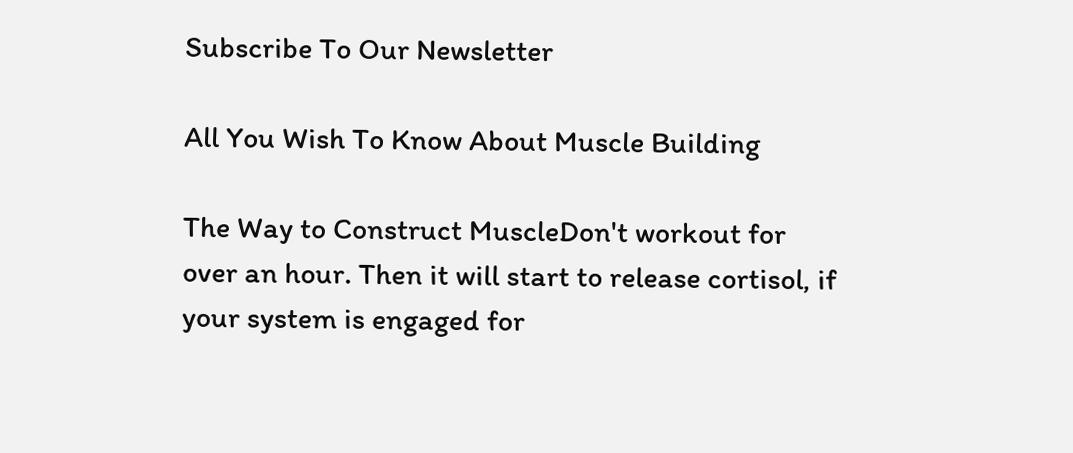Subscribe To Our Newsletter

All You Wish To Know About Muscle Building

The Way to Construct MuscleDon't workout for over an hour. Then it will start to release cortisol, if your system is engaged for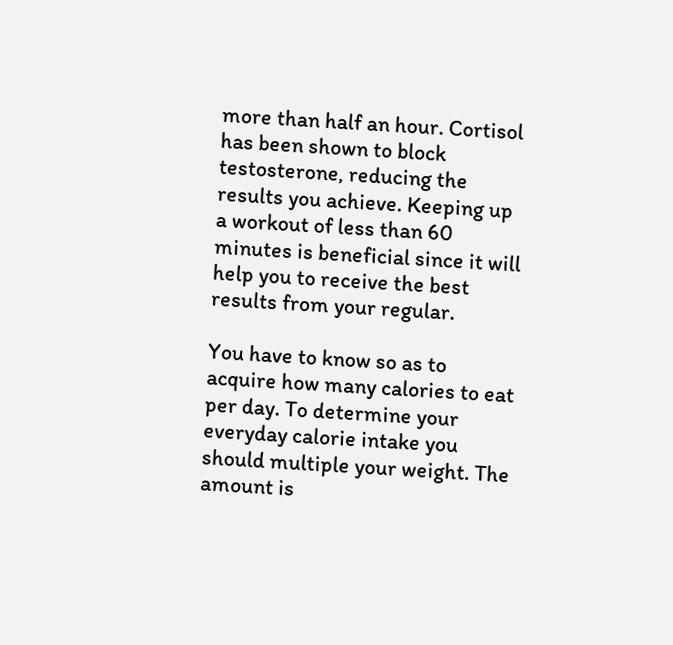more than half an hour. Cortisol has been shown to block testosterone, reducing the results you achieve. Keeping up a workout of less than 60 minutes is beneficial since it will help you to receive the best results from your regular.

You have to know so as to acquire how many calories to eat per day. To determine your everyday calorie intake you should multiple your weight. The amount is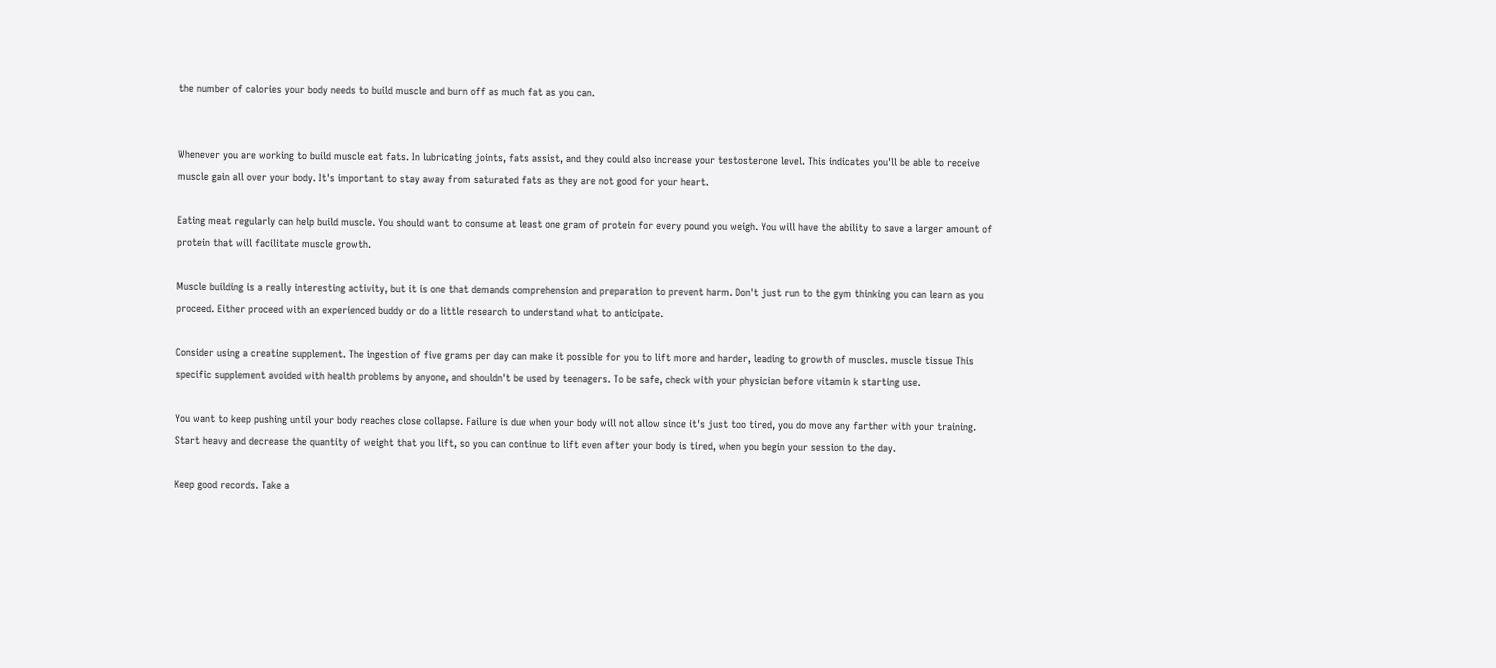the number of calories your body needs to build muscle and burn off as much fat as you can.


Whenever you are working to build muscle eat fats. In lubricating joints, fats assist, and they could also increase your testosterone level. This indicates you'll be able to receive muscle gain all over your body. It's important to stay away from saturated fats as they are not good for your heart.

Eating meat regularly can help build muscle. You should want to consume at least one gram of protein for every pound you weigh. You will have the ability to save a larger amount of protein that will facilitate muscle growth.

Muscle building is a really interesting activity, but it is one that demands comprehension and preparation to prevent harm. Don't just run to the gym thinking you can learn as you proceed. Either proceed with an experienced buddy or do a little research to understand what to anticipate.

Consider using a creatine supplement. The ingestion of five grams per day can make it possible for you to lift more and harder, leading to growth of muscles. muscle tissue This specific supplement avoided with health problems by anyone, and shouldn't be used by teenagers. To be safe, check with your physician before vitamin k starting use.

You want to keep pushing until your body reaches close collapse. Failure is due when your body will not allow since it's just too tired, you do move any farther with your training. Start heavy and decrease the quantity of weight that you lift, so you can continue to lift even after your body is tired, when you begin your session to the day.

Keep good records. Take a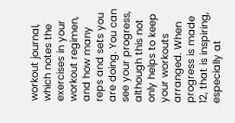workout journal, which notes the exercises in your workout regimen, and how many reps and sets you are doing. You can see your progress, although this not only helps to keep your workouts arranged. When progress is made 12, that is inspiring, especially at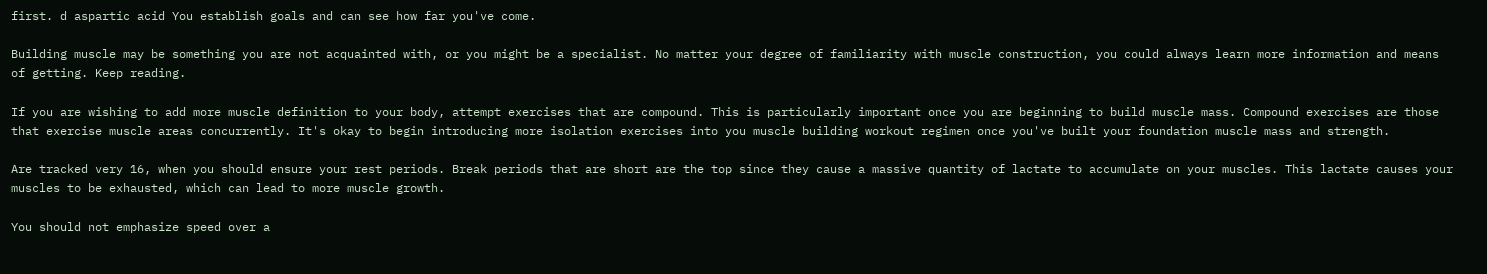first. d aspartic acid You establish goals and can see how far you've come.

Building muscle may be something you are not acquainted with, or you might be a specialist. No matter your degree of familiarity with muscle construction, you could always learn more information and means of getting. Keep reading.

If you are wishing to add more muscle definition to your body, attempt exercises that are compound. This is particularly important once you are beginning to build muscle mass. Compound exercises are those that exercise muscle areas concurrently. It's okay to begin introducing more isolation exercises into you muscle building workout regimen once you've built your foundation muscle mass and strength.

Are tracked very 16, when you should ensure your rest periods. Break periods that are short are the top since they cause a massive quantity of lactate to accumulate on your muscles. This lactate causes your muscles to be exhausted, which can lead to more muscle growth.

You should not emphasize speed over a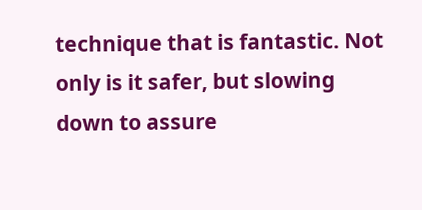technique that is fantastic. Not only is it safer, but slowing down to assure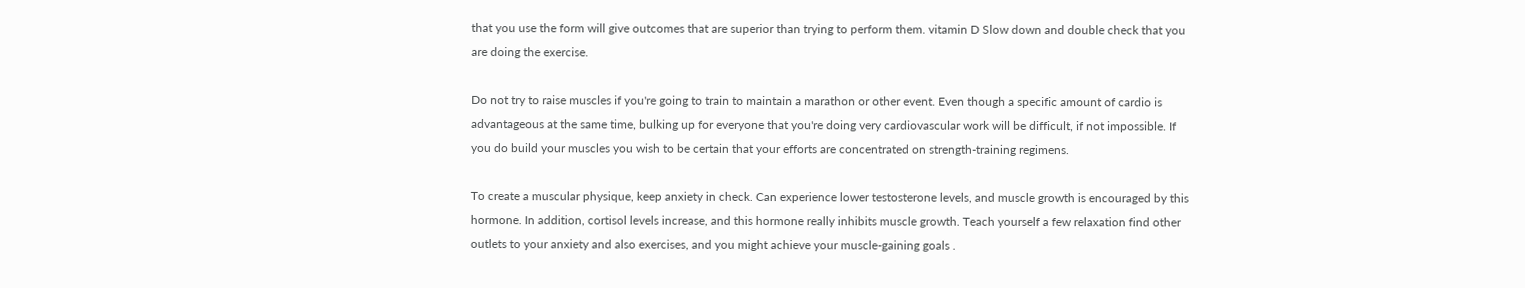that you use the form will give outcomes that are superior than trying to perform them. vitamin D Slow down and double check that you are doing the exercise.

Do not try to raise muscles if you're going to train to maintain a marathon or other event. Even though a specific amount of cardio is advantageous at the same time, bulking up for everyone that you're doing very cardiovascular work will be difficult, if not impossible. If you do build your muscles you wish to be certain that your efforts are concentrated on strength-training regimens.

To create a muscular physique, keep anxiety in check. Can experience lower testosterone levels, and muscle growth is encouraged by this hormone. In addition, cortisol levels increase, and this hormone really inhibits muscle growth. Teach yourself a few relaxation find other outlets to your anxiety and also exercises, and you might achieve your muscle-gaining goals .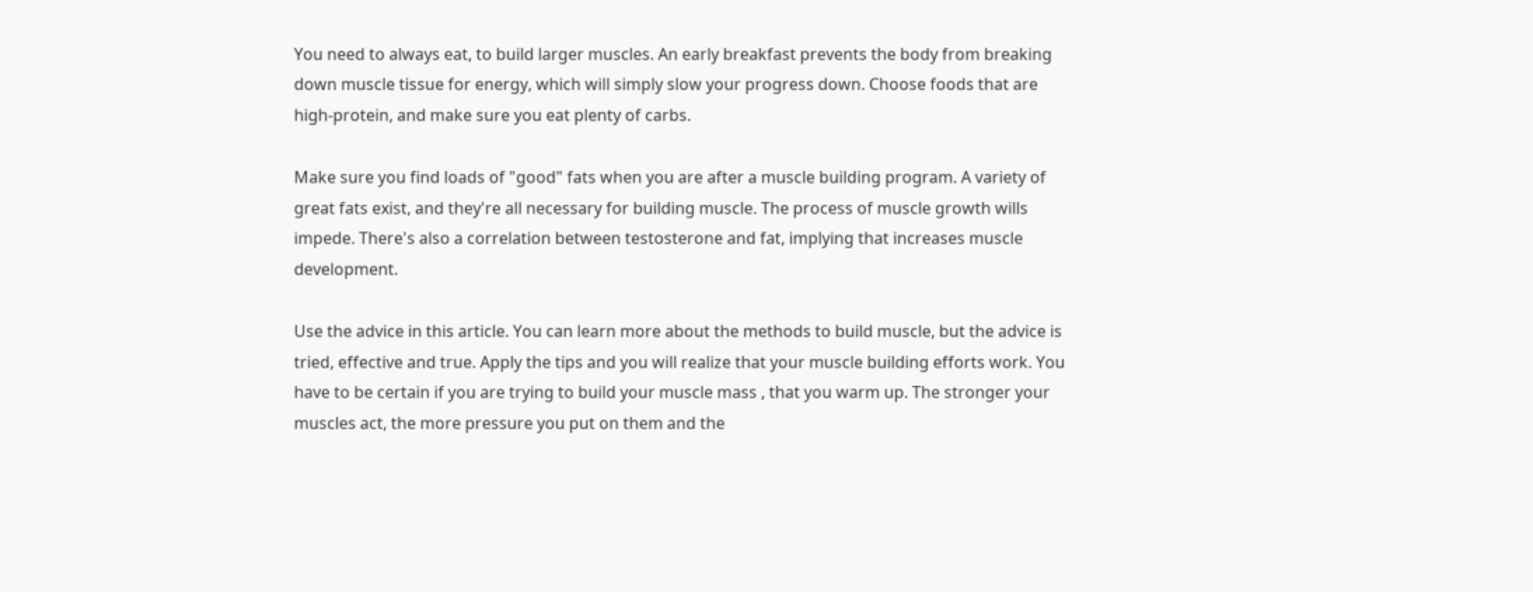You need to always eat, to build larger muscles. An early breakfast prevents the body from breaking down muscle tissue for energy, which will simply slow your progress down. Choose foods that are high-protein, and make sure you eat plenty of carbs.

Make sure you find loads of "good" fats when you are after a muscle building program. A variety of great fats exist, and they're all necessary for building muscle. The process of muscle growth wills impede. There's also a correlation between testosterone and fat, implying that increases muscle development.

Use the advice in this article. You can learn more about the methods to build muscle, but the advice is tried, effective and true. Apply the tips and you will realize that your muscle building efforts work. You have to be certain if you are trying to build your muscle mass , that you warm up. The stronger your muscles act, the more pressure you put on them and the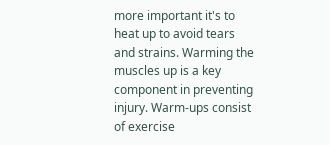more important it's to heat up to avoid tears and strains. Warming the muscles up is a key component in preventing injury. Warm-ups consist of exercise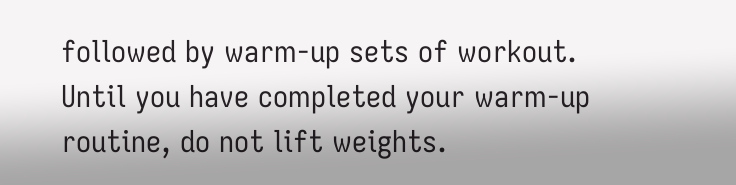followed by warm-up sets of workout. Until you have completed your warm-up routine, do not lift weights.